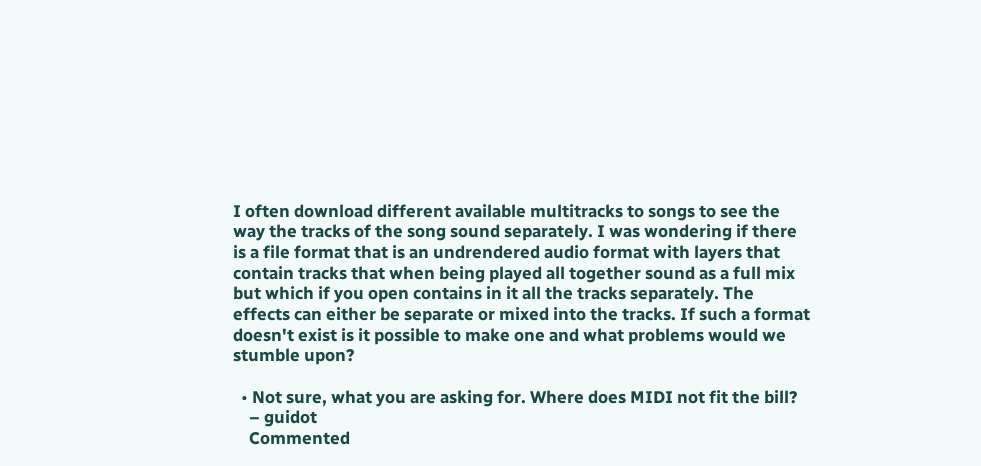I often download different available multitracks to songs to see the way the tracks of the song sound separately. I was wondering if there is a file format that is an undrendered audio format with layers that contain tracks that when being played all together sound as a full mix but which if you open contains in it all the tracks separately. The effects can either be separate or mixed into the tracks. If such a format doesn't exist is it possible to make one and what problems would we stumble upon?

  • Not sure, what you are asking for. Where does MIDI not fit the bill?
    – guidot
    Commented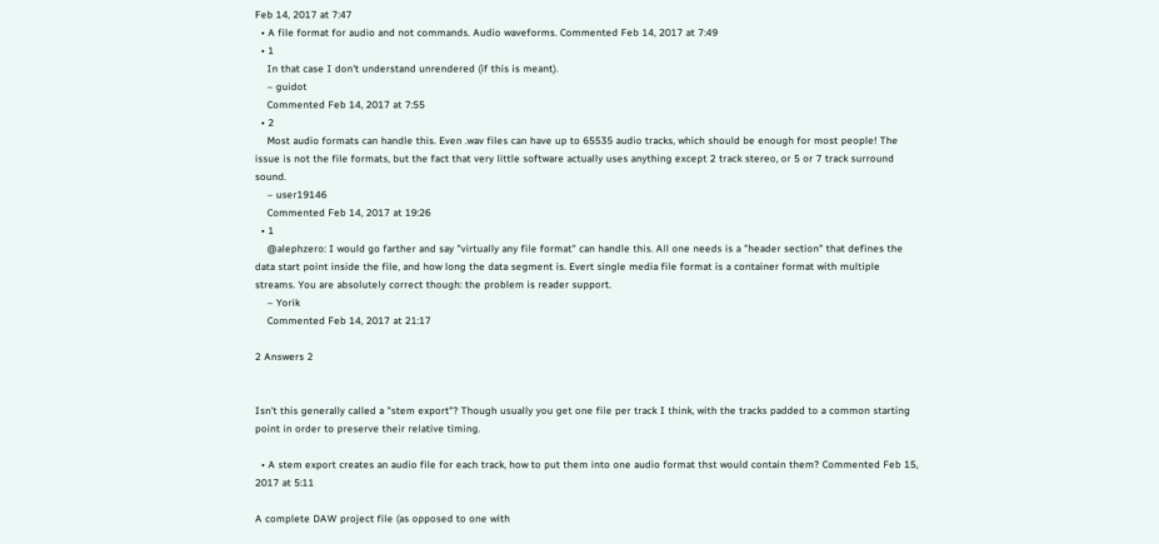Feb 14, 2017 at 7:47
  • A file format for audio and not commands. Audio waveforms. Commented Feb 14, 2017 at 7:49
  • 1
    In that case I don't understand unrendered (if this is meant).
    – guidot
    Commented Feb 14, 2017 at 7:55
  • 2
    Most audio formats can handle this. Even .wav files can have up to 65535 audio tracks, which should be enough for most people! The issue is not the file formats, but the fact that very little software actually uses anything except 2 track stereo, or 5 or 7 track surround sound.
    – user19146
    Commented Feb 14, 2017 at 19:26
  • 1
    @alephzero: I would go farther and say "virtually any file format" can handle this. All one needs is a "header section" that defines the data start point inside the file, and how long the data segment is. Evert single media file format is a container format with multiple streams. You are absolutely correct though: the problem is reader support.
    – Yorik
    Commented Feb 14, 2017 at 21:17

2 Answers 2


Isn't this generally called a "stem export"? Though usually you get one file per track I think, with the tracks padded to a common starting point in order to preserve their relative timing.

  • A stem export creates an audio file for each track, how to put them into one audio format thst would contain them? Commented Feb 15, 2017 at 5:11

A complete DAW project file (as opposed to one with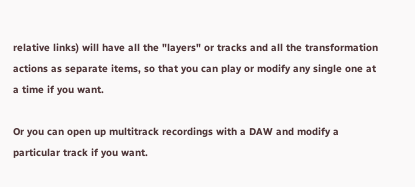relative links) will have all the "layers" or tracks and all the transformation actions as separate items, so that you can play or modify any single one at a time if you want.

Or you can open up multitrack recordings with a DAW and modify a particular track if you want.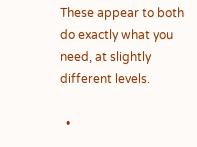These appear to both do exactly what you need, at slightly different levels.

  •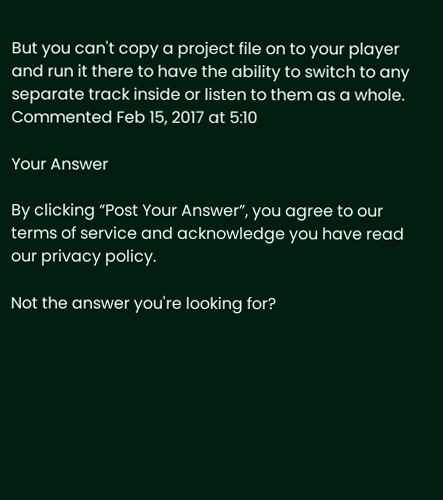But you can't copy a project file on to your player and run it there to have the ability to switch to any separate track inside or listen to them as a whole. Commented Feb 15, 2017 at 5:10

Your Answer

By clicking “Post Your Answer”, you agree to our terms of service and acknowledge you have read our privacy policy.

Not the answer you're looking for?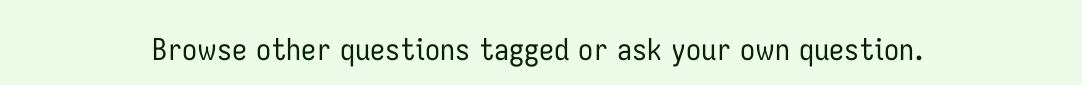Browse other questions tagged or ask your own question.